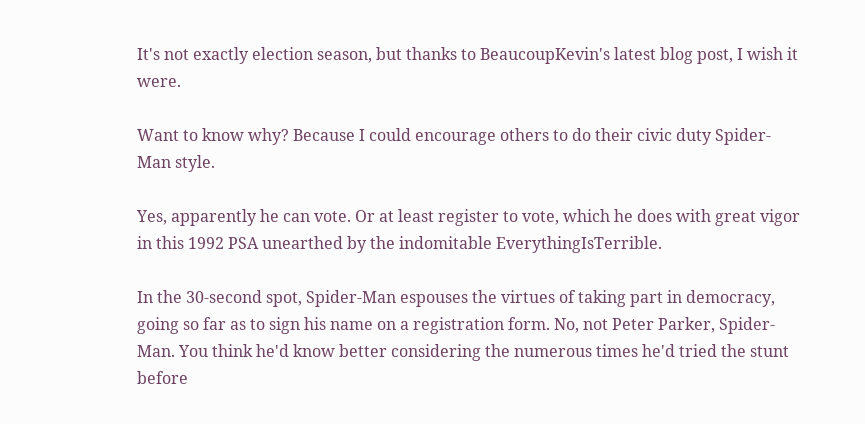It's not exactly election season, but thanks to BeaucoupKevin's latest blog post, I wish it were.

Want to know why? Because I could encourage others to do their civic duty Spider-Man style.

Yes, apparently he can vote. Or at least register to vote, which he does with great vigor in this 1992 PSA unearthed by the indomitable EverythingIsTerrible.

In the 30-second spot, Spider-Man espouses the virtues of taking part in democracy, going so far as to sign his name on a registration form. No, not Peter Parker, Spider-Man. You think he'd know better considering the numerous times he'd tried the stunt before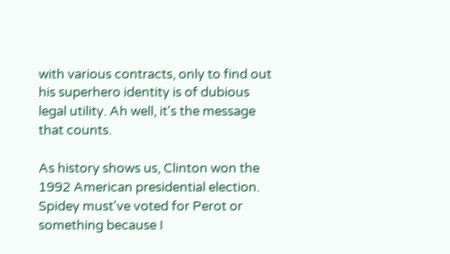with various contracts, only to find out his superhero identity is of dubious legal utility. Ah well, it's the message that counts.

As history shows us, Clinton won the 1992 American presidential election. Spidey must've voted for Perot or something because I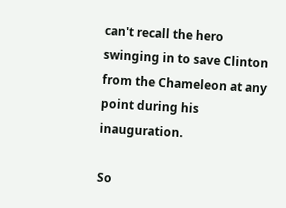can't recall the hero swinging in to save Clinton from the Chameleon at any point during his inauguration.

So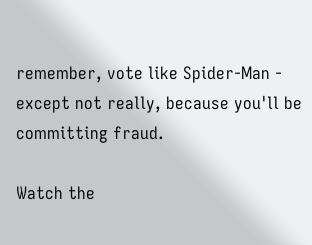remember, vote like Spider-Man - except not really, because you'll be committing fraud.

Watch the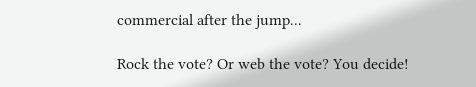commercial after the jump...

Rock the vote? Or web the vote? You decide!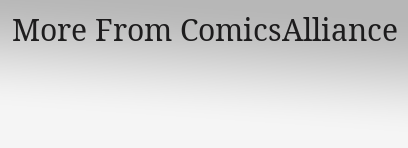More From ComicsAlliance